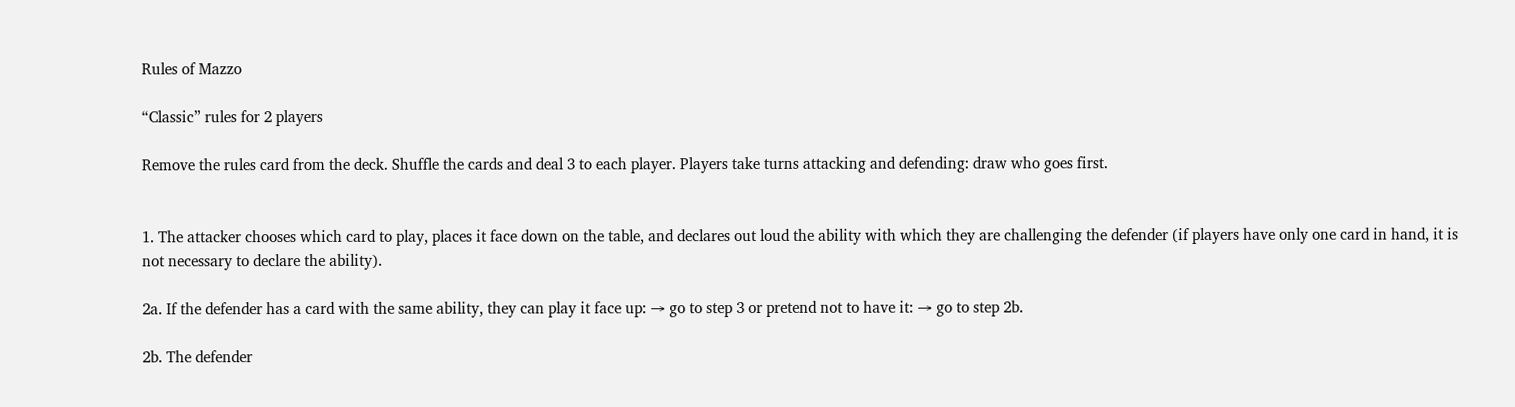Rules of Mazzo

“Classic” rules for 2 players

Remove the rules card from the deck. Shuffle the cards and deal 3 to each player. Players take turns attacking and defending: draw who goes first.


1. The attacker chooses which card to play, places it face down on the table, and declares out loud the ability with which they are challenging the defender (if players have only one card in hand, it is not necessary to declare the ability).

2a. If the defender has a card with the same ability, they can play it face up: → go to step 3 or pretend not to have it: → go to step 2b.

2b. The defender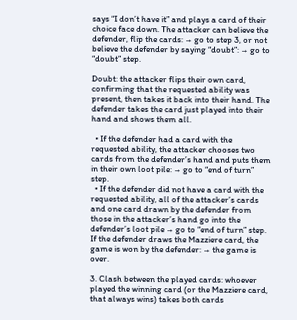says “I don’t have it” and plays a card of their choice face down. The attacker can believe the defender, flip the cards: → go to step 3, or not believe the defender by saying “doubt”: → go to “doubt” step.

Doubt: the attacker flips their own card, confirming that the requested ability was present, then takes it back into their hand. The defender takes the card just played into their hand and shows them all.

  • If the defender had a card with the requested ability, the attacker chooses two cards from the defender’s hand and puts them in their own loot pile: → go to “end of turn” step.
  • If the defender did not have a card with the requested ability, all of the attacker’s cards and one card drawn by the defender from those in the attacker’s hand go into the defender’s loot pile → go to “end of turn” step. If the defender draws the Mazziere card, the game is won by the defender: → the game is over.

3. Clash between the played cards: whoever played the winning card (or the Mazziere card, that always wins) takes both cards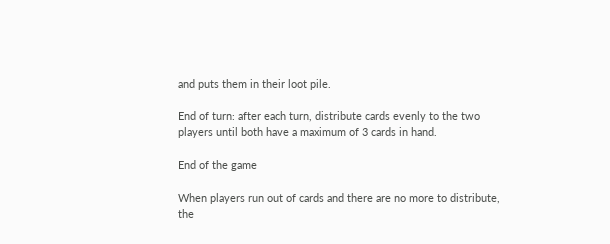and puts them in their loot pile.

End of turn: after each turn, distribute cards evenly to the two players until both have a maximum of 3 cards in hand.

End of the game

When players run out of cards and there are no more to distribute, the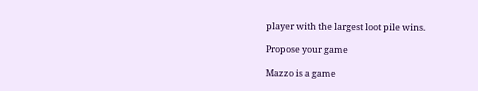player with the largest loot pile wins.

Propose your game

Mazzo is a game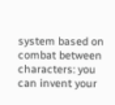system based on combat between characters: you can invent your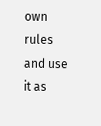own rules and use it as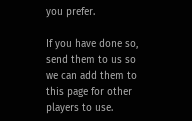you prefer.

If you have done so, send them to us so we can add them to this page for other players to use.